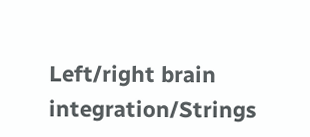Left/right brain integration/Strings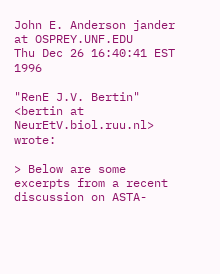John E. Anderson jander at OSPREY.UNF.EDU
Thu Dec 26 16:40:41 EST 1996

"RenE J.V. Bertin" <bertin at NeurEtV.biol.ruu.nl> wrote:

> Below are some excerpts from a recent discussion on ASTA-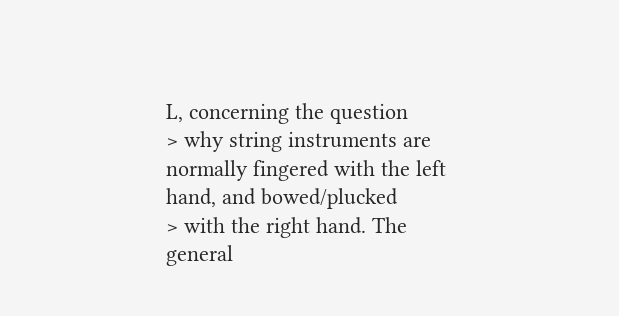L, concerning the question
> why string instruments are normally fingered with the left hand, and bowed/plucked
> with the right hand. The general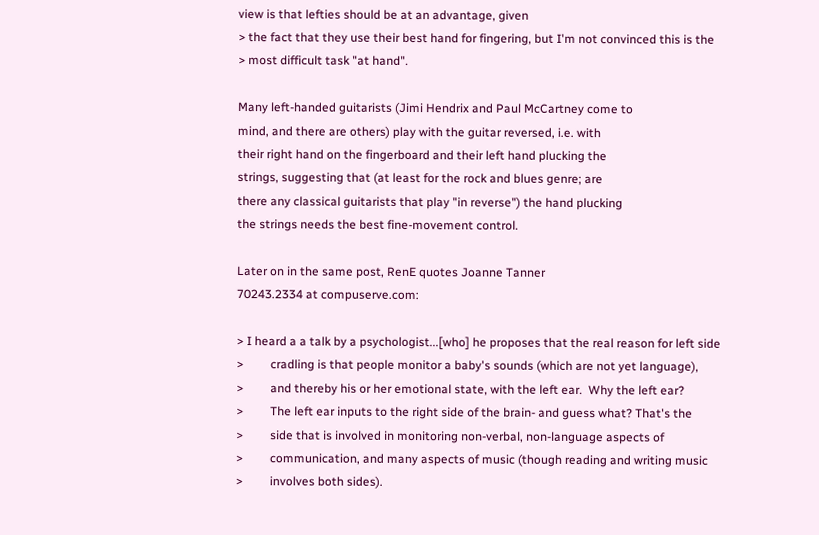view is that lefties should be at an advantage, given
> the fact that they use their best hand for fingering, but I'm not convinced this is the
> most difficult task "at hand".

Many left-handed guitarists (Jimi Hendrix and Paul McCartney come to
mind, and there are others) play with the guitar reversed, i.e. with
their right hand on the fingerboard and their left hand plucking the
strings, suggesting that (at least for the rock and blues genre; are
there any classical guitarists that play "in reverse") the hand plucking
the strings needs the best fine-movement control.

Later on in the same post, RenE quotes Joanne Tanner
70243.2334 at compuserve.com:

> I heard a a talk by a psychologist...[who] he proposes that the real reason for left side
>         cradling is that people monitor a baby's sounds (which are not yet language),
>         and thereby his or her emotional state, with the left ear.  Why the left ear?
>         The left ear inputs to the right side of the brain- and guess what? That's the
>         side that is involved in monitoring non-verbal, non-language aspects of
>         communication, and many aspects of music (though reading and writing music
>         involves both sides).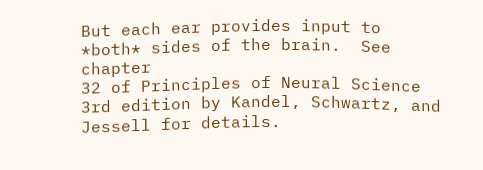But each ear provides input to *both* sides of the brain.  See chapter
32 of Principles of Neural Science 3rd edition by Kandel, Schwartz, and
Jessell for details.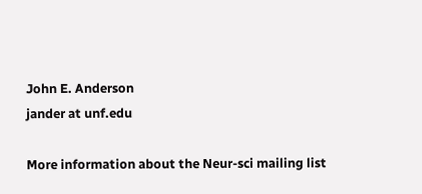John E. Anderson
jander at unf.edu

More information about the Neur-sci mailing list